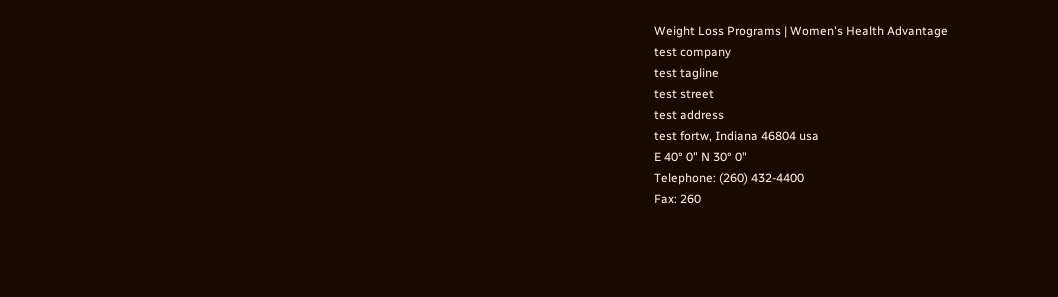Weight Loss Programs | Women's Health Advantage
test company
test tagline
test street
test address
test fortw, Indiana 46804 usa
E 40° 0" N 30° 0"
Telephone: (260) 432-4400
Fax: 260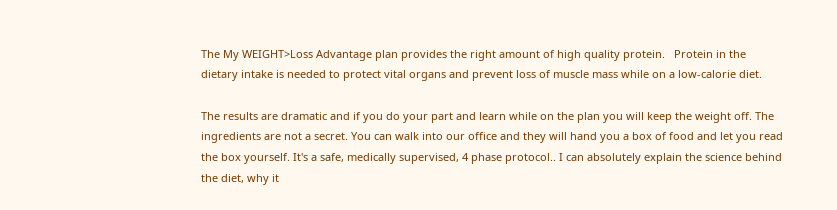The My WEIGHT>Loss Advantage plan provides the right amount of high quality protein.   Protein in the dietary intake is needed to protect vital organs and prevent loss of muscle mass while on a low-calorie diet.

The results are dramatic and if you do your part and learn while on the plan you will keep the weight off. The ingredients are not a secret. You can walk into our office and they will hand you a box of food and let you read the box yourself. It's a safe, medically supervised, 4 phase protocol.. I can absolutely explain the science behind the diet, why it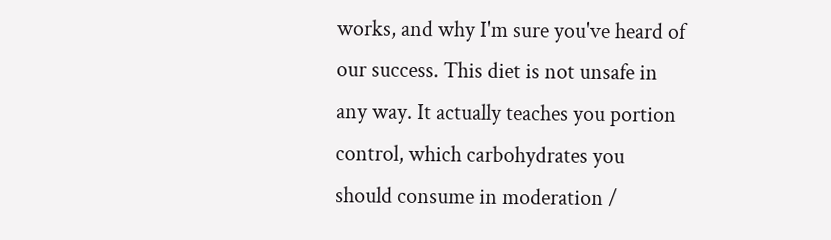works, and why I'm sure you've heard of our success. This diet is not unsafe in any way. It actually teaches you portion control, which carbohydrates you should consume in moderation /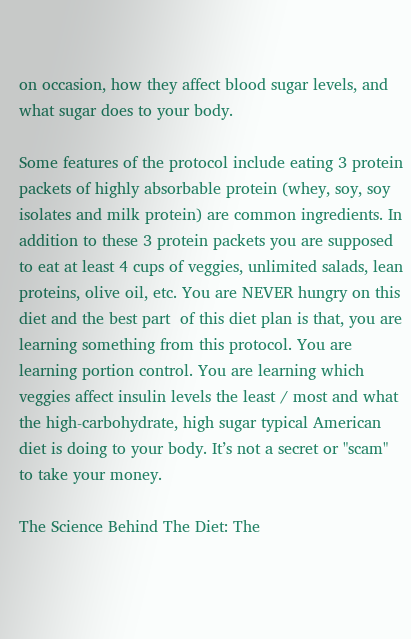on occasion, how they affect blood sugar levels, and what sugar does to your body.

Some features of the protocol include eating 3 protein packets of highly absorbable protein (whey, soy, soy isolates and milk protein) are common ingredients. In addition to these 3 protein packets you are supposed to eat at least 4 cups of veggies, unlimited salads, lean proteins, olive oil, etc. You are NEVER hungry on this diet and the best part  of this diet plan is that, you are learning something from this protocol. You are learning portion control. You are learning which veggies affect insulin levels the least / most and what the high-carbohydrate, high sugar typical American diet is doing to your body. It’s not a secret or "scam"  to take your money.

The Science Behind The Diet: The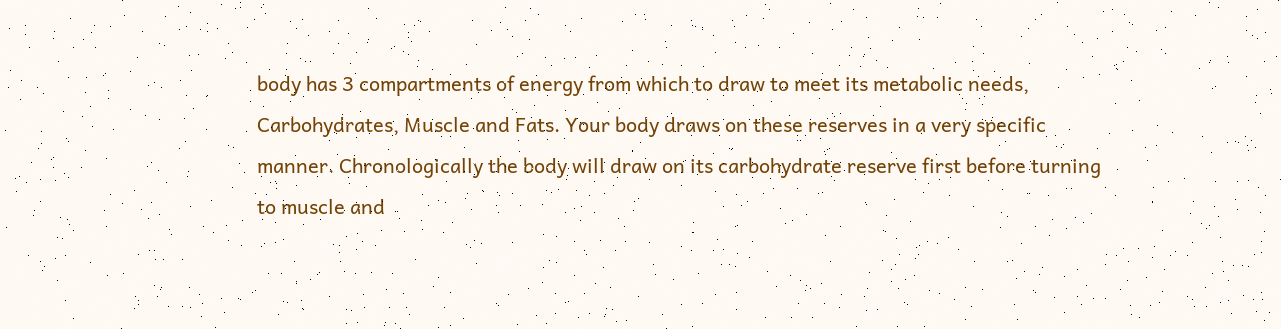body has 3 compartments of energy from which to draw to meet its metabolic needs, Carbohydrates, Muscle and Fats. Your body draws on these reserves in a very specific manner. Chronologically the body will draw on its carbohydrate reserve first before turning to muscle and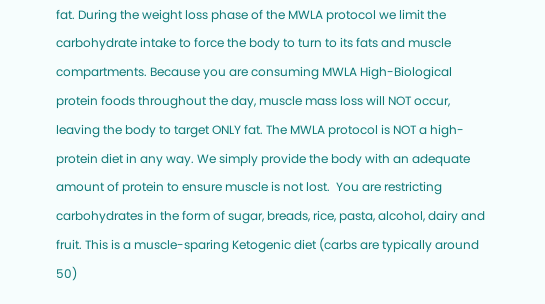fat. During the weight loss phase of the MWLA protocol we limit the carbohydrate intake to force the body to turn to its fats and muscle compartments. Because you are consuming MWLA High-Biological protein foods throughout the day, muscle mass loss will NOT occur, leaving the body to target ONLY fat. The MWLA protocol is NOT a high-protein diet in any way. We simply provide the body with an adequate amount of protein to ensure muscle is not lost.  You are restricting carbohydrates in the form of sugar, breads, rice, pasta, alcohol, dairy and fruit. This is a muscle-sparing Ketogenic diet (carbs are typically around 50)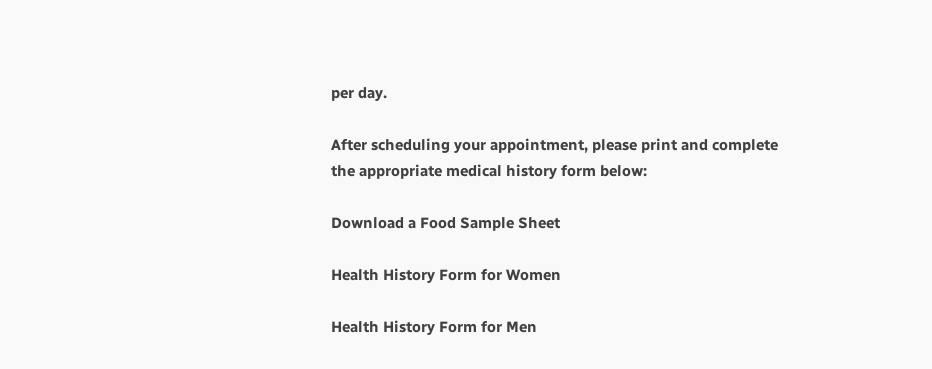per day.

After scheduling your appointment, please print and complete the appropriate medical history form below:

Download a Food Sample Sheet

Health History Form for Women

Health History Form for Men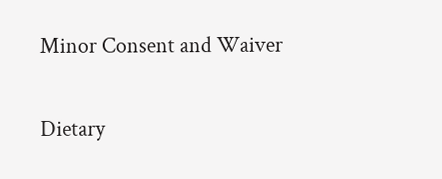Minor Consent and Waiver

Dietary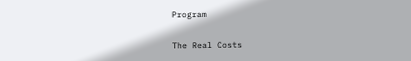Program

The Real Costs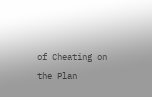of Cheating on the Plan